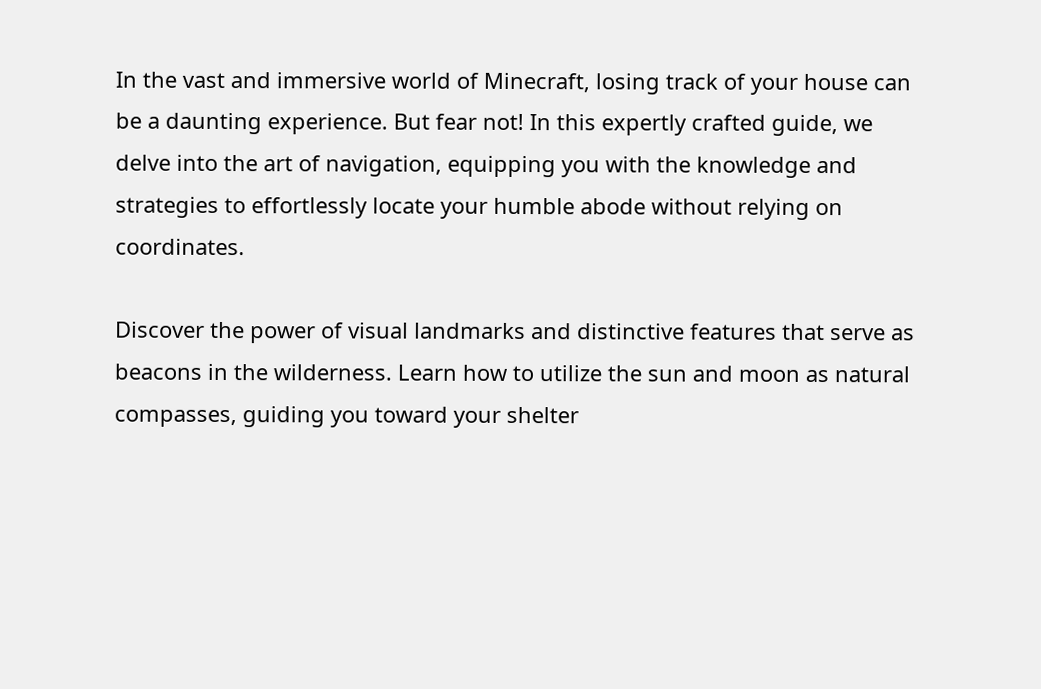In the vast and immersive world of Minecraft, losing track of your house can be a daunting experience. But fear not! In this expertly crafted guide, we delve into the art of navigation, equipping you with the knowledge and strategies to effortlessly locate your humble abode without relying on coordinates.

Discover the power of visual landmarks and distinctive features that serve as beacons in the wilderness. Learn how to utilize the sun and moon as natural compasses, guiding you toward your shelter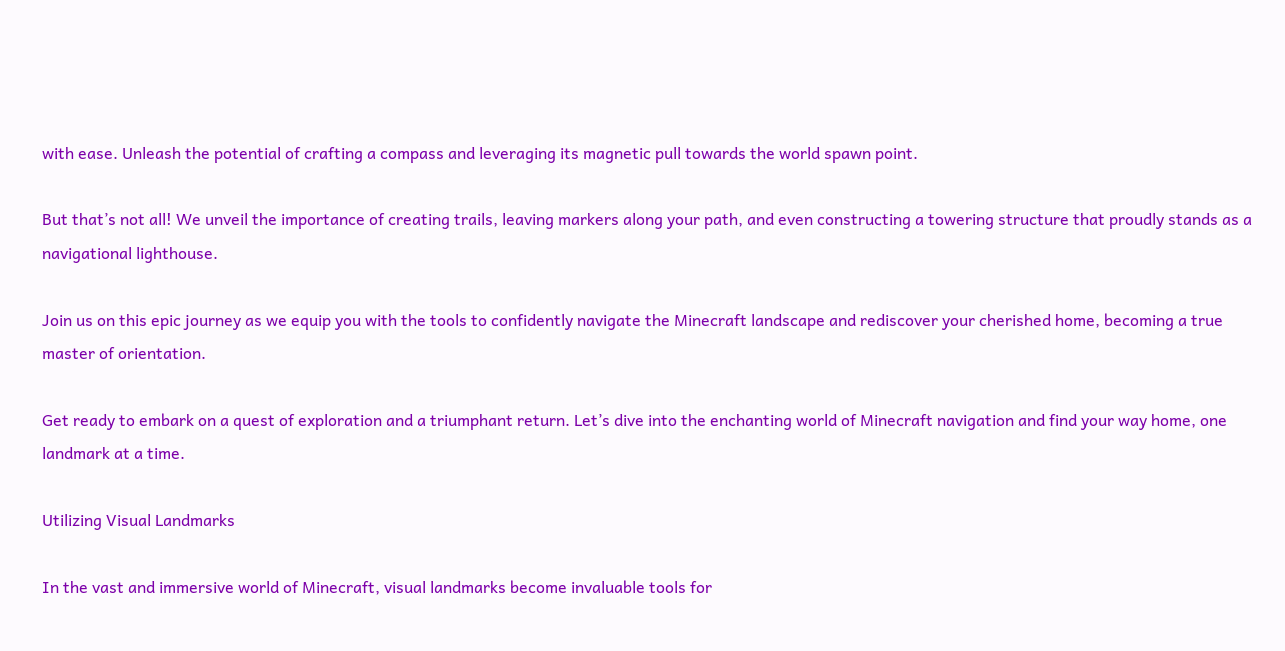with ease. Unleash the potential of crafting a compass and leveraging its magnetic pull towards the world spawn point.

But that’s not all! We unveil the importance of creating trails, leaving markers along your path, and even constructing a towering structure that proudly stands as a navigational lighthouse.

Join us on this epic journey as we equip you with the tools to confidently navigate the Minecraft landscape and rediscover your cherished home, becoming a true master of orientation.

Get ready to embark on a quest of exploration and a triumphant return. Let’s dive into the enchanting world of Minecraft navigation and find your way home, one landmark at a time.

Utilizing Visual Landmarks

In the vast and immersive world of Minecraft, visual landmarks become invaluable tools for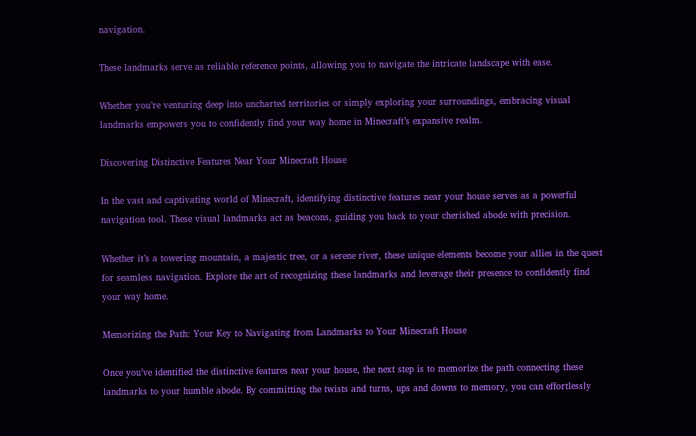navigation.

These landmarks serve as reliable reference points, allowing you to navigate the intricate landscape with ease.

Whether you’re venturing deep into uncharted territories or simply exploring your surroundings, embracing visual landmarks empowers you to confidently find your way home in Minecraft’s expansive realm.

Discovering Distinctive Features Near Your Minecraft House

In the vast and captivating world of Minecraft, identifying distinctive features near your house serves as a powerful navigation tool. These visual landmarks act as beacons, guiding you back to your cherished abode with precision.

Whether it’s a towering mountain, a majestic tree, or a serene river, these unique elements become your allies in the quest for seamless navigation. Explore the art of recognizing these landmarks and leverage their presence to confidently find your way home.

Memorizing the Path: Your Key to Navigating from Landmarks to Your Minecraft House

Once you’ve identified the distinctive features near your house, the next step is to memorize the path connecting these landmarks to your humble abode. By committing the twists and turns, ups and downs to memory, you can effortlessly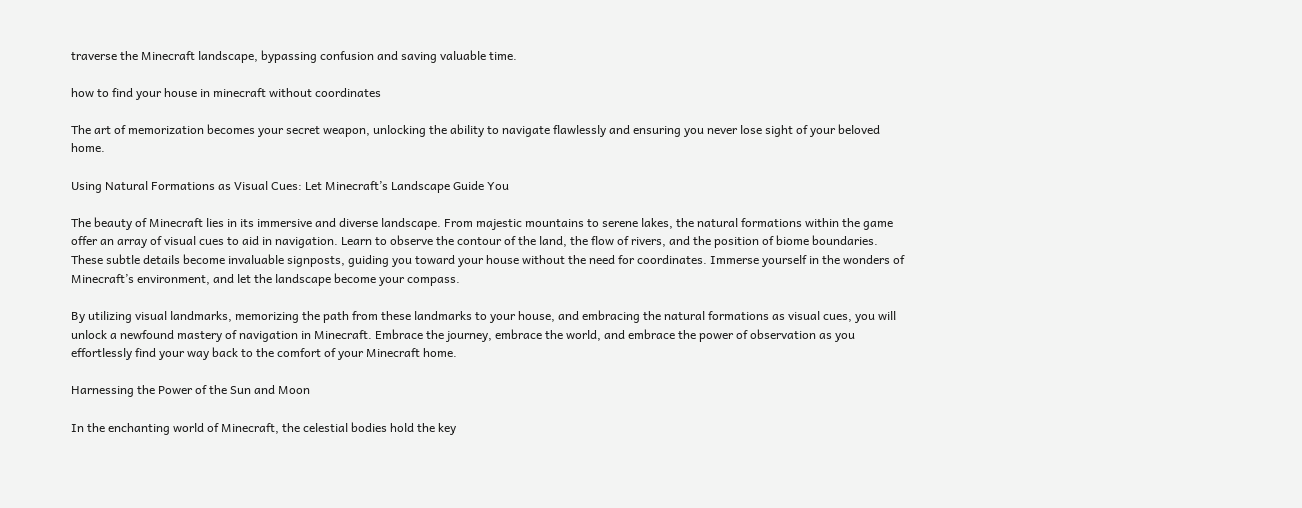traverse the Minecraft landscape, bypassing confusion and saving valuable time.

how to find your house in minecraft without coordinates

The art of memorization becomes your secret weapon, unlocking the ability to navigate flawlessly and ensuring you never lose sight of your beloved home.

Using Natural Formations as Visual Cues: Let Minecraft’s Landscape Guide You

The beauty of Minecraft lies in its immersive and diverse landscape. From majestic mountains to serene lakes, the natural formations within the game offer an array of visual cues to aid in navigation. Learn to observe the contour of the land, the flow of rivers, and the position of biome boundaries. These subtle details become invaluable signposts, guiding you toward your house without the need for coordinates. Immerse yourself in the wonders of Minecraft’s environment, and let the landscape become your compass.

By utilizing visual landmarks, memorizing the path from these landmarks to your house, and embracing the natural formations as visual cues, you will unlock a newfound mastery of navigation in Minecraft. Embrace the journey, embrace the world, and embrace the power of observation as you effortlessly find your way back to the comfort of your Minecraft home.

Harnessing the Power of the Sun and Moon

In the enchanting world of Minecraft, the celestial bodies hold the key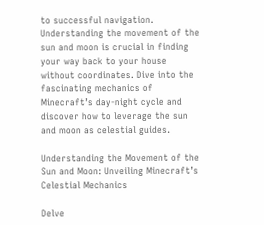to successful navigation. Understanding the movement of the sun and moon is crucial in finding your way back to your house without coordinates. Dive into the fascinating mechanics of Minecraft’s day-night cycle and discover how to leverage the sun and moon as celestial guides.

Understanding the Movement of the Sun and Moon: Unveiling Minecraft’s Celestial Mechanics

Delve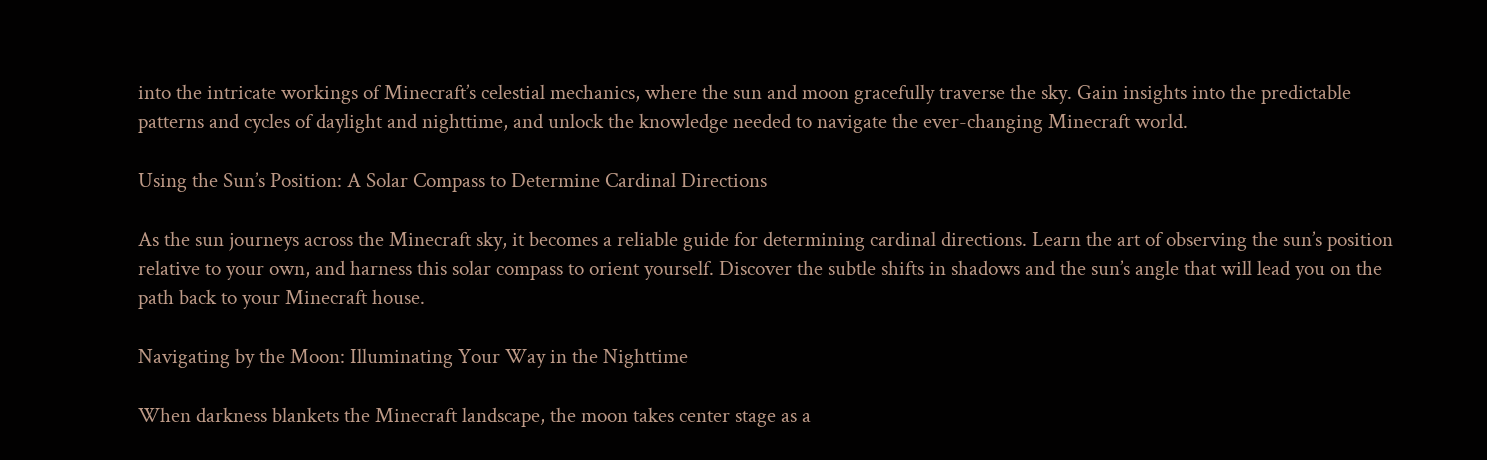into the intricate workings of Minecraft’s celestial mechanics, where the sun and moon gracefully traverse the sky. Gain insights into the predictable patterns and cycles of daylight and nighttime, and unlock the knowledge needed to navigate the ever-changing Minecraft world.

Using the Sun’s Position: A Solar Compass to Determine Cardinal Directions

As the sun journeys across the Minecraft sky, it becomes a reliable guide for determining cardinal directions. Learn the art of observing the sun’s position relative to your own, and harness this solar compass to orient yourself. Discover the subtle shifts in shadows and the sun’s angle that will lead you on the path back to your Minecraft house.

Navigating by the Moon: Illuminating Your Way in the Nighttime

When darkness blankets the Minecraft landscape, the moon takes center stage as a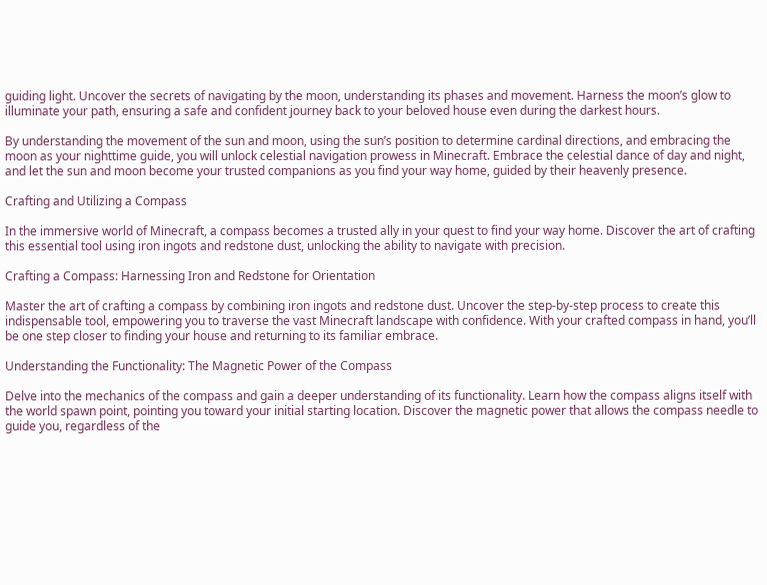guiding light. Uncover the secrets of navigating by the moon, understanding its phases and movement. Harness the moon’s glow to illuminate your path, ensuring a safe and confident journey back to your beloved house even during the darkest hours.

By understanding the movement of the sun and moon, using the sun’s position to determine cardinal directions, and embracing the moon as your nighttime guide, you will unlock celestial navigation prowess in Minecraft. Embrace the celestial dance of day and night, and let the sun and moon become your trusted companions as you find your way home, guided by their heavenly presence.

Crafting and Utilizing a Compass

In the immersive world of Minecraft, a compass becomes a trusted ally in your quest to find your way home. Discover the art of crafting this essential tool using iron ingots and redstone dust, unlocking the ability to navigate with precision.

Crafting a Compass: Harnessing Iron and Redstone for Orientation

Master the art of crafting a compass by combining iron ingots and redstone dust. Uncover the step-by-step process to create this indispensable tool, empowering you to traverse the vast Minecraft landscape with confidence. With your crafted compass in hand, you’ll be one step closer to finding your house and returning to its familiar embrace.

Understanding the Functionality: The Magnetic Power of the Compass

Delve into the mechanics of the compass and gain a deeper understanding of its functionality. Learn how the compass aligns itself with the world spawn point, pointing you toward your initial starting location. Discover the magnetic power that allows the compass needle to guide you, regardless of the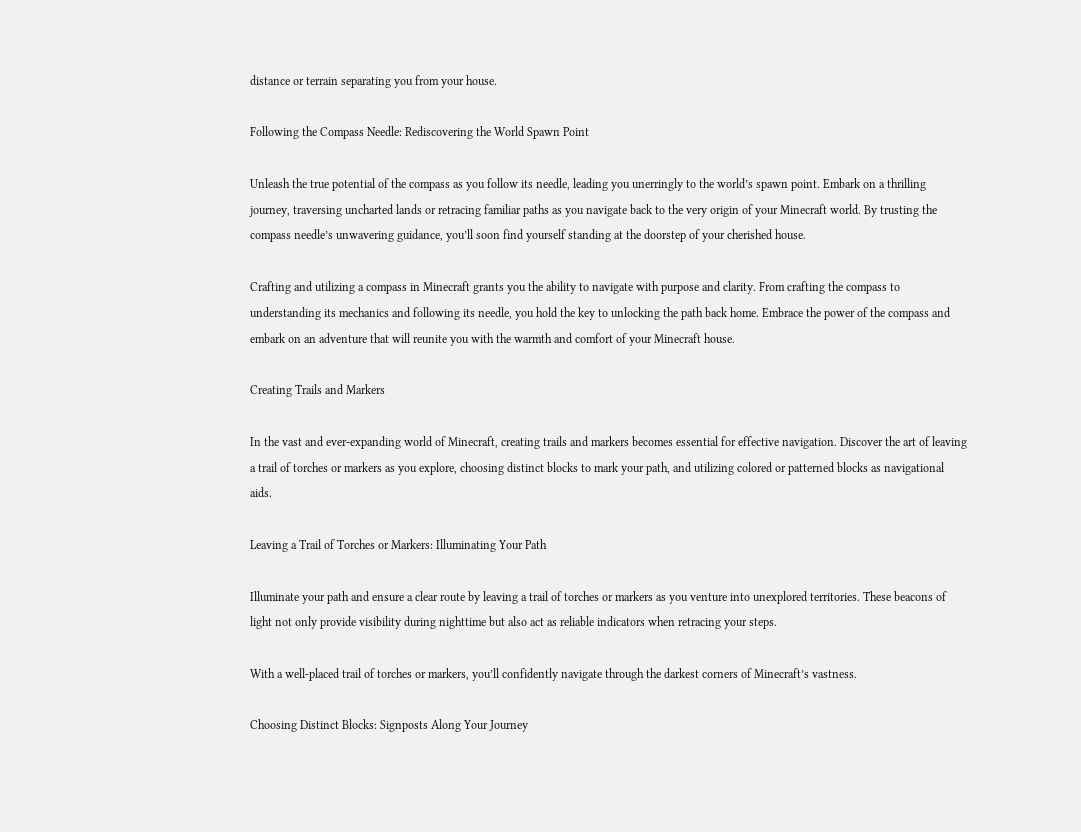distance or terrain separating you from your house.

Following the Compass Needle: Rediscovering the World Spawn Point

Unleash the true potential of the compass as you follow its needle, leading you unerringly to the world’s spawn point. Embark on a thrilling journey, traversing uncharted lands or retracing familiar paths as you navigate back to the very origin of your Minecraft world. By trusting the compass needle’s unwavering guidance, you’ll soon find yourself standing at the doorstep of your cherished house.

Crafting and utilizing a compass in Minecraft grants you the ability to navigate with purpose and clarity. From crafting the compass to understanding its mechanics and following its needle, you hold the key to unlocking the path back home. Embrace the power of the compass and embark on an adventure that will reunite you with the warmth and comfort of your Minecraft house.

Creating Trails and Markers

In the vast and ever-expanding world of Minecraft, creating trails and markers becomes essential for effective navigation. Discover the art of leaving a trail of torches or markers as you explore, choosing distinct blocks to mark your path, and utilizing colored or patterned blocks as navigational aids.

Leaving a Trail of Torches or Markers: Illuminating Your Path

Illuminate your path and ensure a clear route by leaving a trail of torches or markers as you venture into unexplored territories. These beacons of light not only provide visibility during nighttime but also act as reliable indicators when retracing your steps.

With a well-placed trail of torches or markers, you’ll confidently navigate through the darkest corners of Minecraft’s vastness.

Choosing Distinct Blocks: Signposts Along Your Journey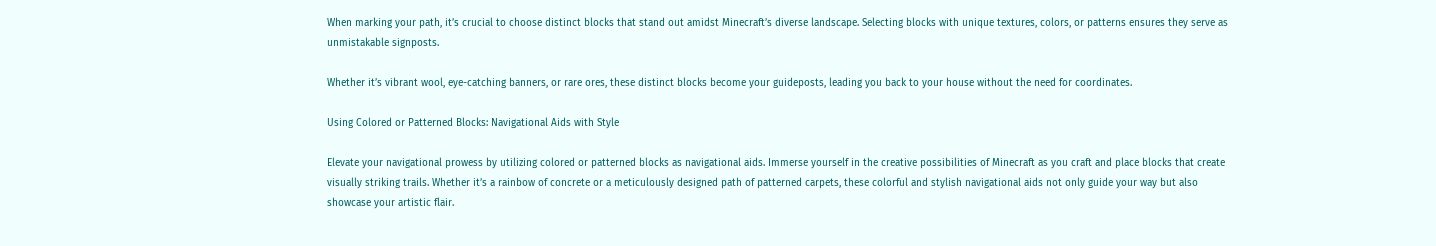When marking your path, it’s crucial to choose distinct blocks that stand out amidst Minecraft’s diverse landscape. Selecting blocks with unique textures, colors, or patterns ensures they serve as unmistakable signposts.

Whether it’s vibrant wool, eye-catching banners, or rare ores, these distinct blocks become your guideposts, leading you back to your house without the need for coordinates.

Using Colored or Patterned Blocks: Navigational Aids with Style

Elevate your navigational prowess by utilizing colored or patterned blocks as navigational aids. Immerse yourself in the creative possibilities of Minecraft as you craft and place blocks that create visually striking trails. Whether it’s a rainbow of concrete or a meticulously designed path of patterned carpets, these colorful and stylish navigational aids not only guide your way but also showcase your artistic flair.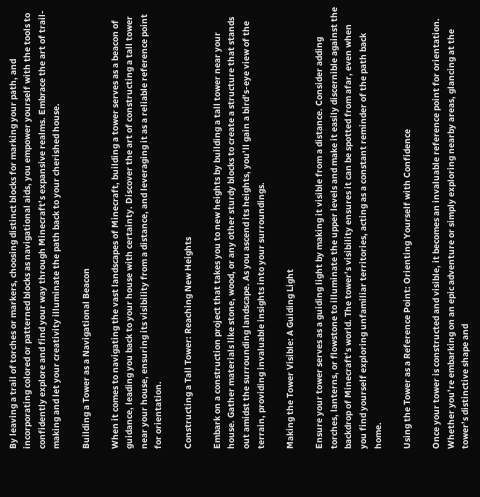By leaving a trail of torches or markers, choosing distinct blocks for marking your path, and incorporating colored or patterned blocks as navigational aids, you empower yourself with the tools to confidently explore and find your way through Minecraft’s expansive realms. Embrace the art of trail-making and let your creativity illuminate the path back to your cherished house.

Building a Tower as a Navigational Beacon

When it comes to navigating the vast landscapes of Minecraft, building a tower serves as a beacon of guidance, leading you back to your house with certainty. Discover the art of constructing a tall tower near your house, ensuring its visibility from a distance, and leveraging it as a reliable reference point for orientation.

Constructing a Tall Tower: Reaching New Heights

Embark on a construction project that takes you to new heights by building a tall tower near your house. Gather materials like stone, wood, or any other sturdy blocks to create a structure that stands out amidst the surrounding landscape. As you ascend its heights, you’ll gain a bird’s-eye view of the terrain, providing invaluable insights into your surroundings.

Making the Tower Visible: A Guiding Light

Ensure your tower serves as a guiding light by making it visible from a distance. Consider adding torches, lanterns, or flowstone to illuminate the upper levels and make it easily discernible against the backdrop of Minecraft’s world. The tower’s visibility ensures it can be spotted from afar, even when you find yourself exploring unfamiliar territories, acting as a constant reminder of the path back home.

Using the Tower as a Reference Point: Orienting Yourself with Confidence

Once your tower is constructed and visible, it becomes an invaluable reference point for orientation. Whether you’re embarking on an epic adventure or simply exploring nearby areas, glancing at the tower’s distinctive shape and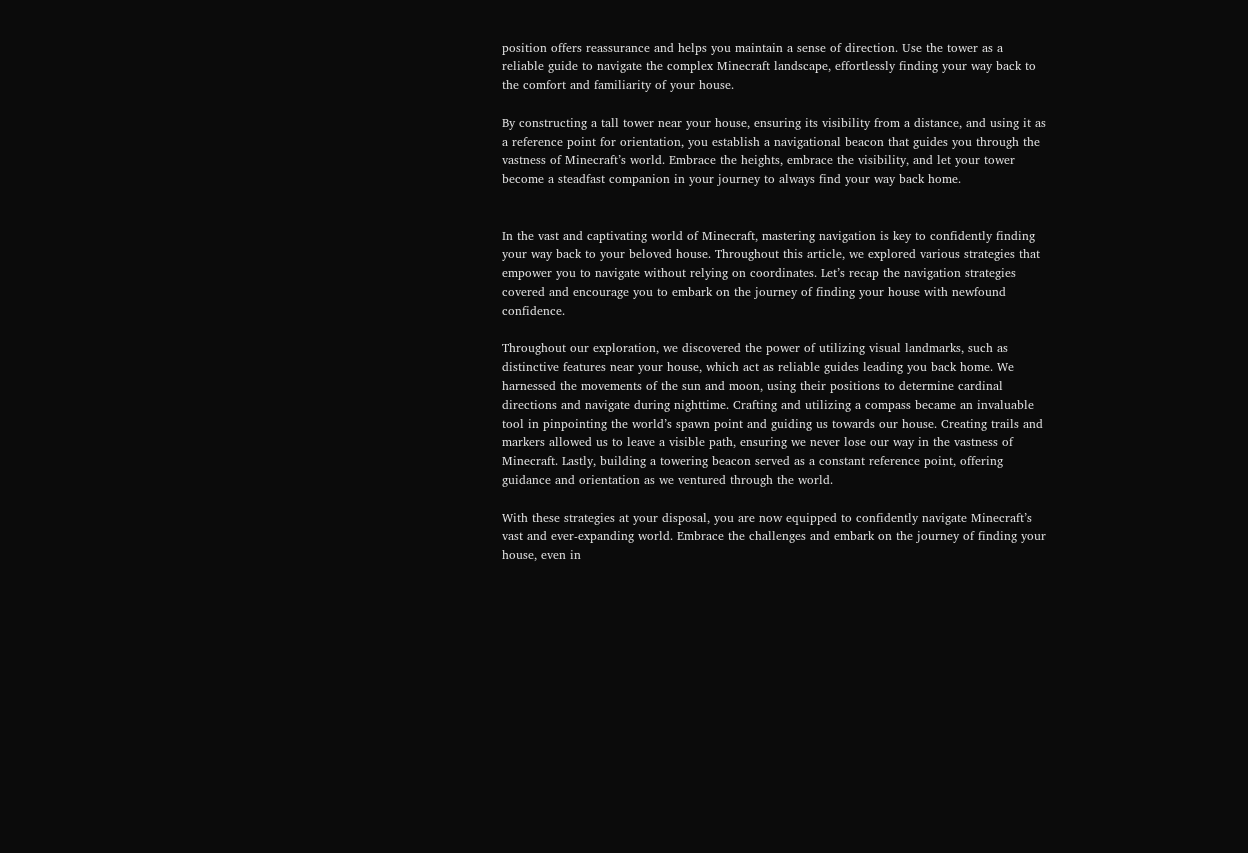position offers reassurance and helps you maintain a sense of direction. Use the tower as a reliable guide to navigate the complex Minecraft landscape, effortlessly finding your way back to the comfort and familiarity of your house.

By constructing a tall tower near your house, ensuring its visibility from a distance, and using it as a reference point for orientation, you establish a navigational beacon that guides you through the vastness of Minecraft’s world. Embrace the heights, embrace the visibility, and let your tower become a steadfast companion in your journey to always find your way back home.


In the vast and captivating world of Minecraft, mastering navigation is key to confidently finding your way back to your beloved house. Throughout this article, we explored various strategies that empower you to navigate without relying on coordinates. Let’s recap the navigation strategies covered and encourage you to embark on the journey of finding your house with newfound confidence.

Throughout our exploration, we discovered the power of utilizing visual landmarks, such as distinctive features near your house, which act as reliable guides leading you back home. We harnessed the movements of the sun and moon, using their positions to determine cardinal directions and navigate during nighttime. Crafting and utilizing a compass became an invaluable tool in pinpointing the world’s spawn point and guiding us towards our house. Creating trails and markers allowed us to leave a visible path, ensuring we never lose our way in the vastness of Minecraft. Lastly, building a towering beacon served as a constant reference point, offering guidance and orientation as we ventured through the world.

With these strategies at your disposal, you are now equipped to confidently navigate Minecraft’s vast and ever-expanding world. Embrace the challenges and embark on the journey of finding your house, even in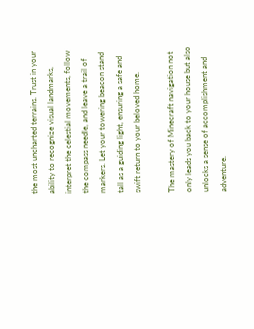the most uncharted terrains. Trust in your ability to recognize visual landmarks, interpret the celestial movements, follow the compass needle, and leave a trail of markers. Let your towering beacon stand tall as a guiding light, ensuring a safe and swift return to your beloved home.

The mastery of Minecraft navigation not only leads you back to your house but also unlocks a sense of accomplishment and adventure.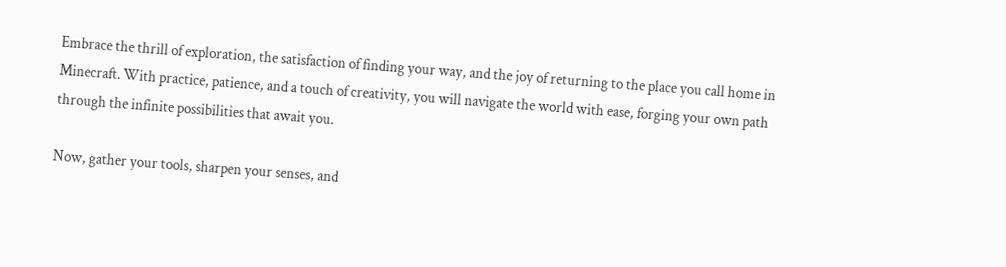Embrace the thrill of exploration, the satisfaction of finding your way, and the joy of returning to the place you call home in Minecraft. With practice, patience, and a touch of creativity, you will navigate the world with ease, forging your own path through the infinite possibilities that await you.

Now, gather your tools, sharpen your senses, and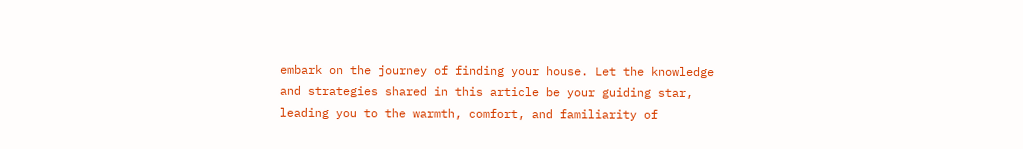embark on the journey of finding your house. Let the knowledge and strategies shared in this article be your guiding star, leading you to the warmth, comfort, and familiarity of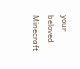your beloved Minecraft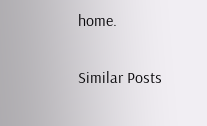home.

Similar Posts